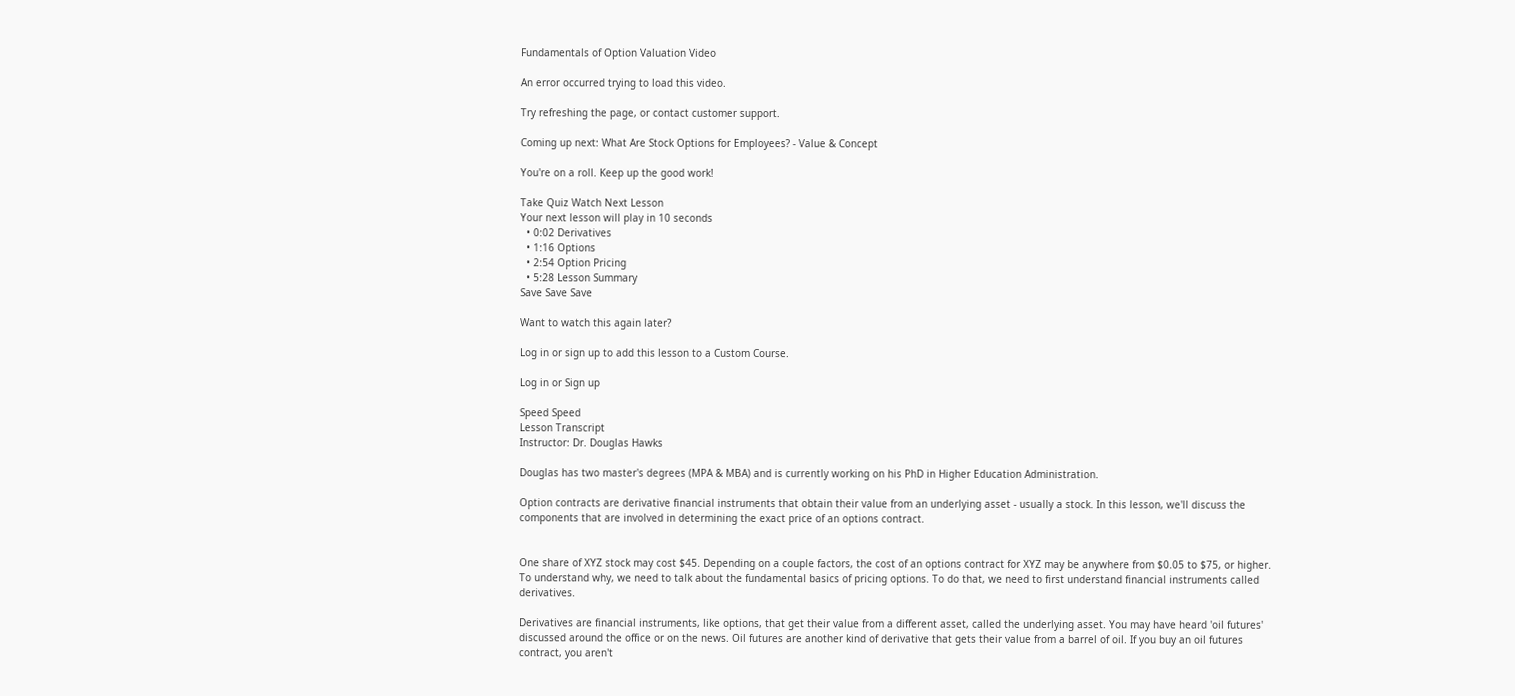Fundamentals of Option Valuation Video

An error occurred trying to load this video.

Try refreshing the page, or contact customer support.

Coming up next: What Are Stock Options for Employees? - Value & Concept

You're on a roll. Keep up the good work!

Take Quiz Watch Next Lesson
Your next lesson will play in 10 seconds
  • 0:02 Derivatives
  • 1:16 Options
  • 2:54 Option Pricing
  • 5:28 Lesson Summary
Save Save Save

Want to watch this again later?

Log in or sign up to add this lesson to a Custom Course.

Log in or Sign up

Speed Speed
Lesson Transcript
Instructor: Dr. Douglas Hawks

Douglas has two master's degrees (MPA & MBA) and is currently working on his PhD in Higher Education Administration.

Option contracts are derivative financial instruments that obtain their value from an underlying asset - usually a stock. In this lesson, we'll discuss the components that are involved in determining the exact price of an options contract.


One share of XYZ stock may cost $45. Depending on a couple factors, the cost of an options contract for XYZ may be anywhere from $0.05 to $75, or higher. To understand why, we need to talk about the fundamental basics of pricing options. To do that, we need to first understand financial instruments called derivatives.

Derivatives are financial instruments, like options, that get their value from a different asset, called the underlying asset. You may have heard 'oil futures' discussed around the office or on the news. Oil futures are another kind of derivative that gets their value from a barrel of oil. If you buy an oil futures contract, you aren't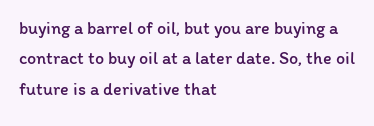buying a barrel of oil, but you are buying a contract to buy oil at a later date. So, the oil future is a derivative that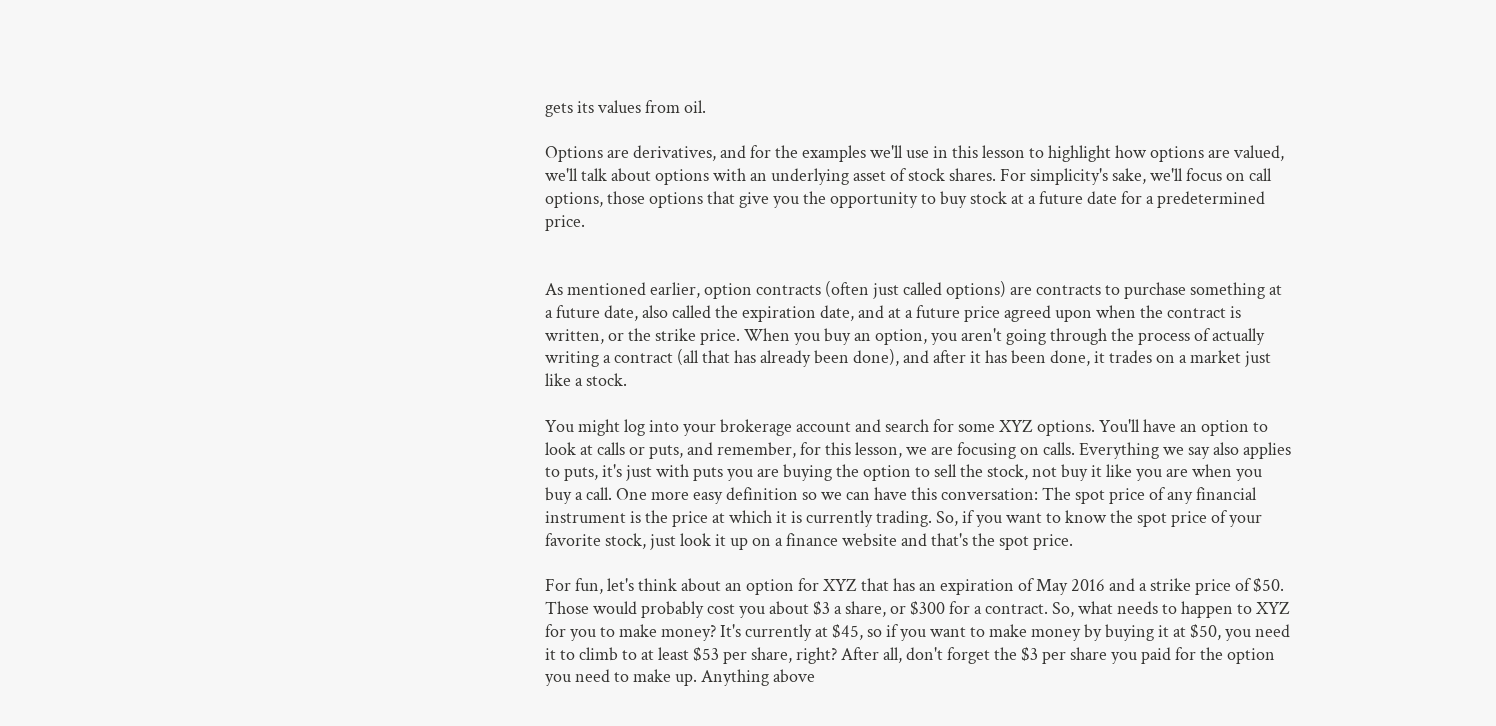gets its values from oil.

Options are derivatives, and for the examples we'll use in this lesson to highlight how options are valued, we'll talk about options with an underlying asset of stock shares. For simplicity's sake, we'll focus on call options, those options that give you the opportunity to buy stock at a future date for a predetermined price.


As mentioned earlier, option contracts (often just called options) are contracts to purchase something at a future date, also called the expiration date, and at a future price agreed upon when the contract is written, or the strike price. When you buy an option, you aren't going through the process of actually writing a contract (all that has already been done), and after it has been done, it trades on a market just like a stock.

You might log into your brokerage account and search for some XYZ options. You'll have an option to look at calls or puts, and remember, for this lesson, we are focusing on calls. Everything we say also applies to puts, it's just with puts you are buying the option to sell the stock, not buy it like you are when you buy a call. One more easy definition so we can have this conversation: The spot price of any financial instrument is the price at which it is currently trading. So, if you want to know the spot price of your favorite stock, just look it up on a finance website and that's the spot price.

For fun, let's think about an option for XYZ that has an expiration of May 2016 and a strike price of $50. Those would probably cost you about $3 a share, or $300 for a contract. So, what needs to happen to XYZ for you to make money? It's currently at $45, so if you want to make money by buying it at $50, you need it to climb to at least $53 per share, right? After all, don't forget the $3 per share you paid for the option you need to make up. Anything above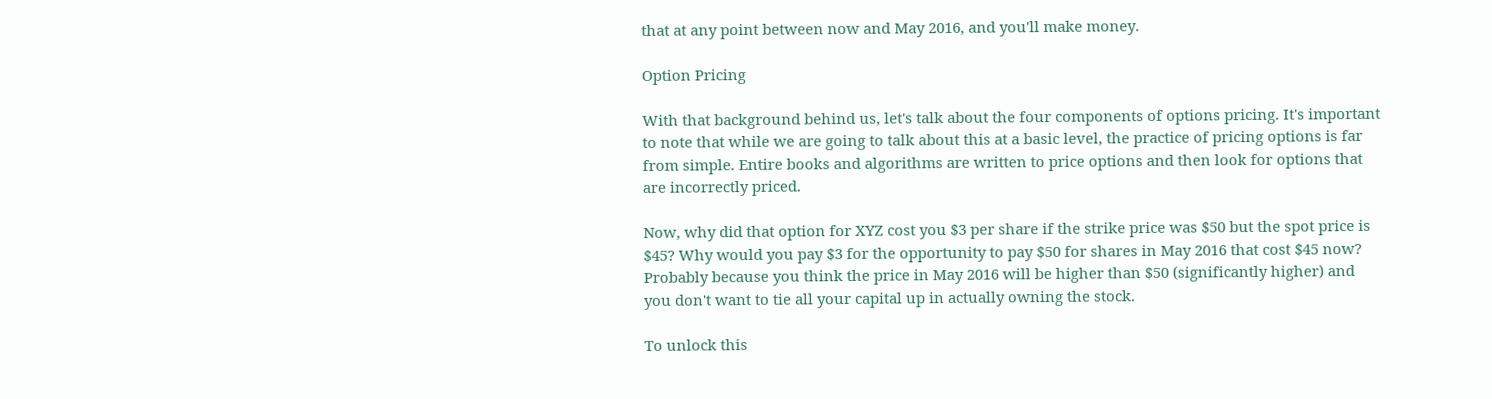that at any point between now and May 2016, and you'll make money.

Option Pricing

With that background behind us, let's talk about the four components of options pricing. It's important to note that while we are going to talk about this at a basic level, the practice of pricing options is far from simple. Entire books and algorithms are written to price options and then look for options that are incorrectly priced.

Now, why did that option for XYZ cost you $3 per share if the strike price was $50 but the spot price is $45? Why would you pay $3 for the opportunity to pay $50 for shares in May 2016 that cost $45 now? Probably because you think the price in May 2016 will be higher than $50 (significantly higher) and you don't want to tie all your capital up in actually owning the stock.

To unlock this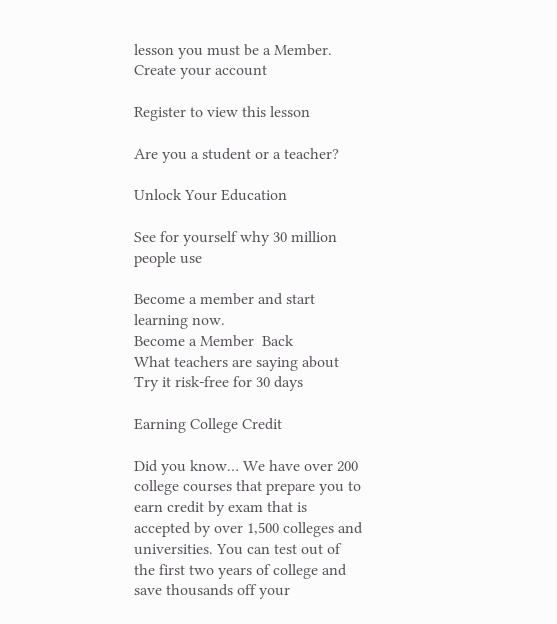lesson you must be a Member.
Create your account

Register to view this lesson

Are you a student or a teacher?

Unlock Your Education

See for yourself why 30 million people use

Become a member and start learning now.
Become a Member  Back
What teachers are saying about
Try it risk-free for 30 days

Earning College Credit

Did you know… We have over 200 college courses that prepare you to earn credit by exam that is accepted by over 1,500 colleges and universities. You can test out of the first two years of college and save thousands off your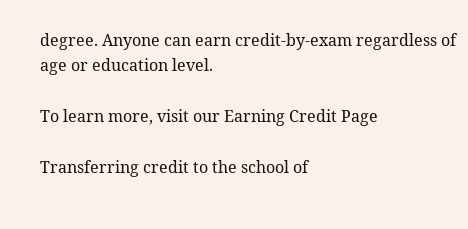degree. Anyone can earn credit-by-exam regardless of age or education level.

To learn more, visit our Earning Credit Page

Transferring credit to the school of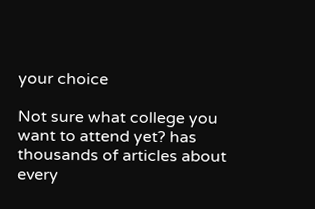your choice

Not sure what college you want to attend yet? has thousands of articles about every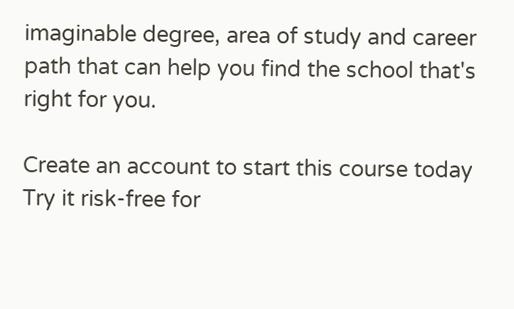imaginable degree, area of study and career path that can help you find the school that's right for you.

Create an account to start this course today
Try it risk-free for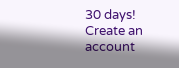30 days!
Create an account